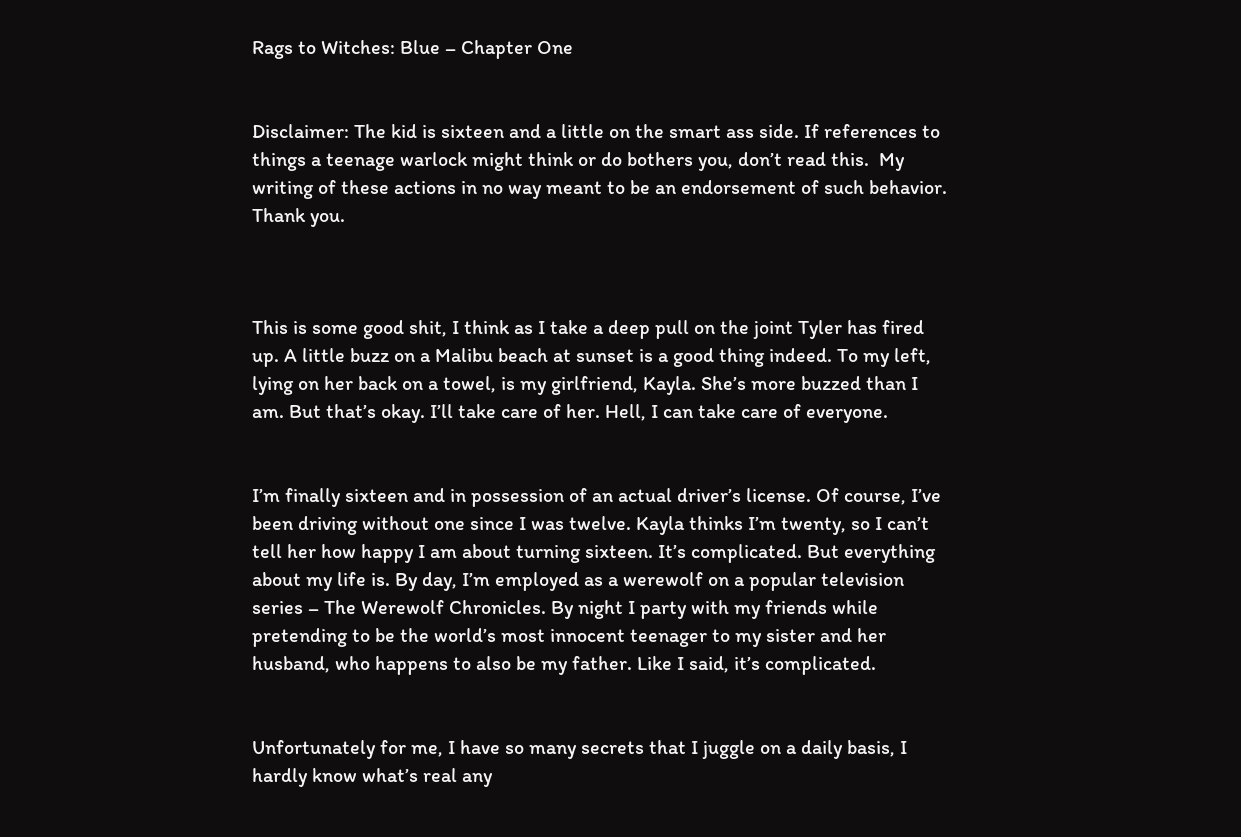Rags to Witches: Blue – Chapter One


Disclaimer: The kid is sixteen and a little on the smart ass side. If references to things a teenage warlock might think or do bothers you, don’t read this.  My writing of these actions in no way meant to be an endorsement of such behavior. Thank you.



This is some good shit, I think as I take a deep pull on the joint Tyler has fired up. A little buzz on a Malibu beach at sunset is a good thing indeed. To my left, lying on her back on a towel, is my girlfriend, Kayla. She’s more buzzed than I am. But that’s okay. I’ll take care of her. Hell, I can take care of everyone.


I’m finally sixteen and in possession of an actual driver’s license. Of course, I’ve been driving without one since I was twelve. Kayla thinks I’m twenty, so I can’t tell her how happy I am about turning sixteen. It’s complicated. But everything about my life is. By day, I’m employed as a werewolf on a popular television series – The Werewolf Chronicles. By night I party with my friends while pretending to be the world’s most innocent teenager to my sister and her husband, who happens to also be my father. Like I said, it’s complicated.


Unfortunately for me, I have so many secrets that I juggle on a daily basis, I hardly know what’s real any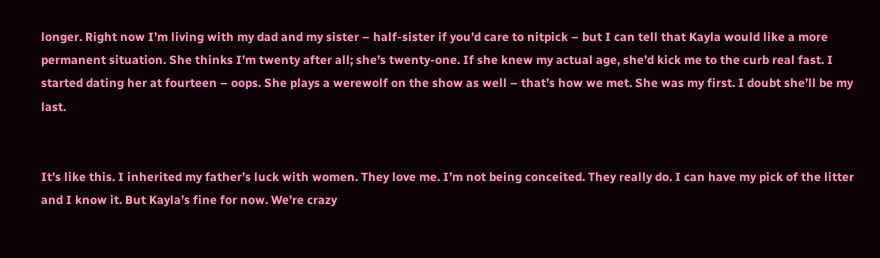longer. Right now I’m living with my dad and my sister – half-sister if you’d care to nitpick – but I can tell that Kayla would like a more permanent situation. She thinks I’m twenty after all; she’s twenty-one. If she knew my actual age, she’d kick me to the curb real fast. I started dating her at fourteen – oops. She plays a werewolf on the show as well – that’s how we met. She was my first. I doubt she’ll be my last.


It’s like this. I inherited my father’s luck with women. They love me. I’m not being conceited. They really do. I can have my pick of the litter and I know it. But Kayla’s fine for now. We’re crazy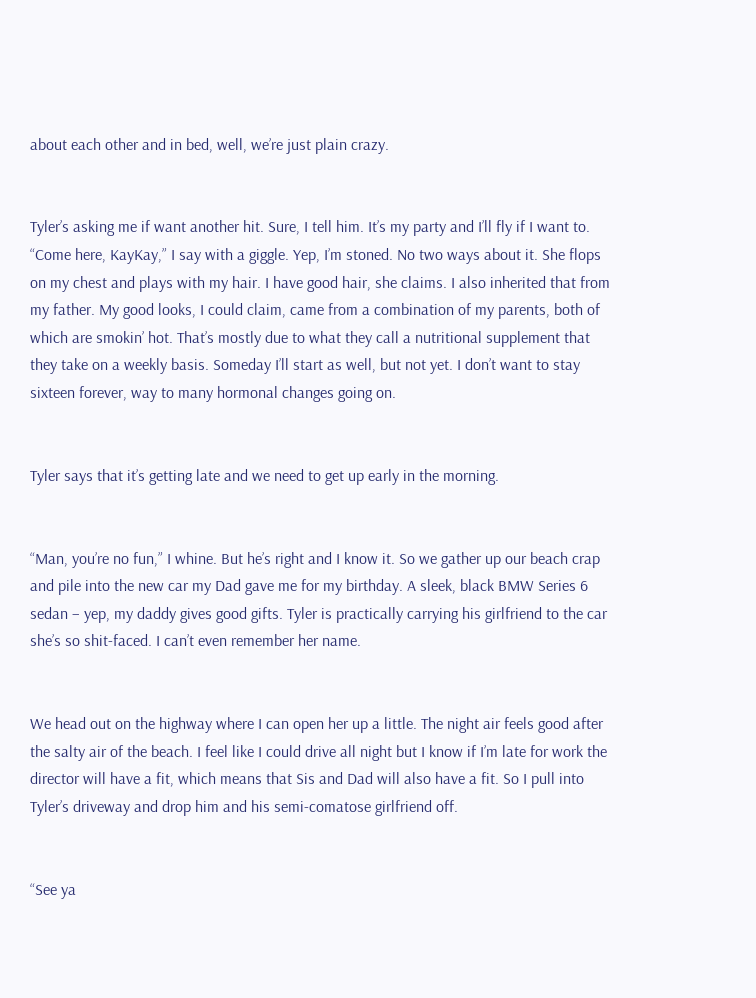about each other and in bed, well, we’re just plain crazy.


Tyler’s asking me if want another hit. Sure, I tell him. It’s my party and I’ll fly if I want to. “Come here, KayKay,” I say with a giggle. Yep, I’m stoned. No two ways about it. She flops on my chest and plays with my hair. I have good hair, she claims. I also inherited that from my father. My good looks, I could claim, came from a combination of my parents, both of which are smokin’ hot. That’s mostly due to what they call a nutritional supplement that they take on a weekly basis. Someday I’ll start as well, but not yet. I don’t want to stay sixteen forever, way to many hormonal changes going on.


Tyler says that it’s getting late and we need to get up early in the morning.


“Man, you’re no fun,” I whine. But he’s right and I know it. So we gather up our beach crap and pile into the new car my Dad gave me for my birthday. A sleek, black BMW Series 6 sedan – yep, my daddy gives good gifts. Tyler is practically carrying his girlfriend to the car she’s so shit-faced. I can’t even remember her name.


We head out on the highway where I can open her up a little. The night air feels good after the salty air of the beach. I feel like I could drive all night but I know if I’m late for work the director will have a fit, which means that Sis and Dad will also have a fit. So I pull into Tyler’s driveway and drop him and his semi-comatose girlfriend off.


“See ya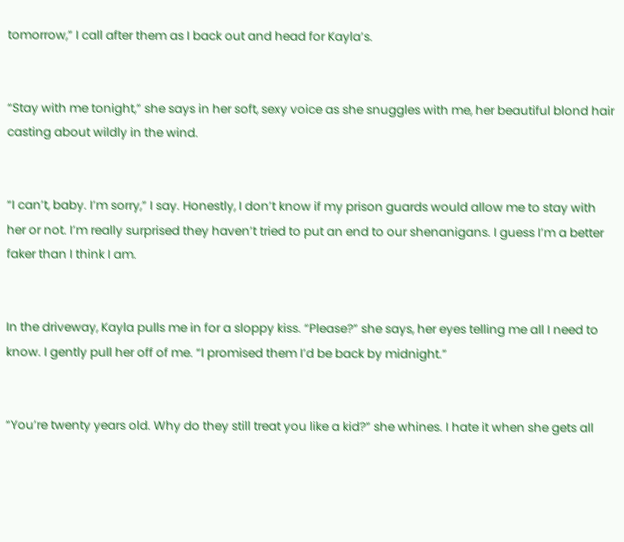tomorrow,” I call after them as I back out and head for Kayla’s.


“Stay with me tonight,” she says in her soft, sexy voice as she snuggles with me, her beautiful blond hair casting about wildly in the wind.


“I can’t, baby. I’m sorry,” I say. Honestly, I don’t know if my prison guards would allow me to stay with her or not. I’m really surprised they haven’t tried to put an end to our shenanigans. I guess I’m a better faker than I think I am.


In the driveway, Kayla pulls me in for a sloppy kiss. “Please?” she says, her eyes telling me all I need to know. I gently pull her off of me. “I promised them I’d be back by midnight.”


“You’re twenty years old. Why do they still treat you like a kid?” she whines. I hate it when she gets all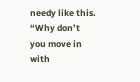needy like this. “Why don’t you move in with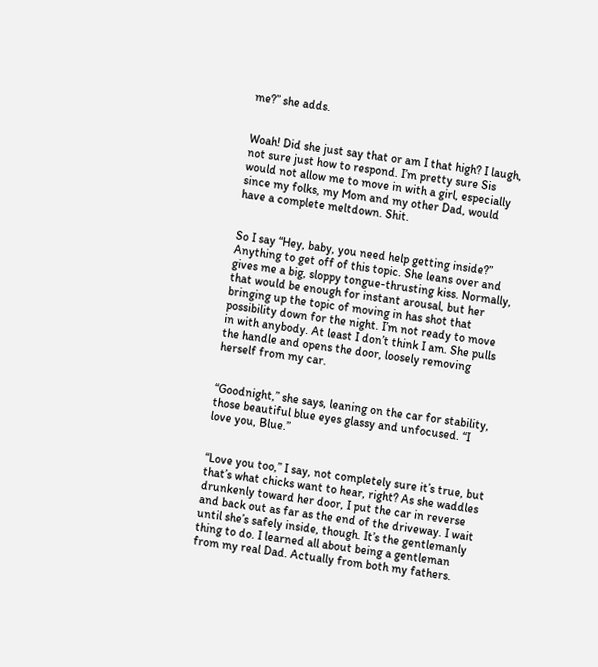me?” she adds.


Woah! Did she just say that or am I that high? I laugh, not sure just how to respond. I’m pretty sure Sis would not allow me to move in with a girl, especially since my folks, my Mom and my other Dad, would have a complete meltdown. Shit.


So I say “Hey, baby, you need help getting inside?” Anything to get off of this topic. She leans over and gives me a big, sloppy tongue-thrusting kiss. Normally, that would be enough for instant arousal, but her bringing up the topic of moving in has shot that possibility down for the night. I’m not ready to move in with anybody. At least I don’t think I am. She pulls the handle and opens the door, loosely removing herself from my car.


“Goodnight,” she says, leaning on the car for stability, those beautiful blue eyes glassy and unfocused. “I love you, Blue.”


“Love you too,” I say, not completely sure it’s true, but that’s what chicks want to hear, right? As she waddles drunkenly toward her door, I put the car in reverse and back out as far as the end of the driveway. I wait until she’s safely inside, though. It’s the gentlemanly thing to do. I learned all about being a gentleman from my real Dad. Actually from both my fathers.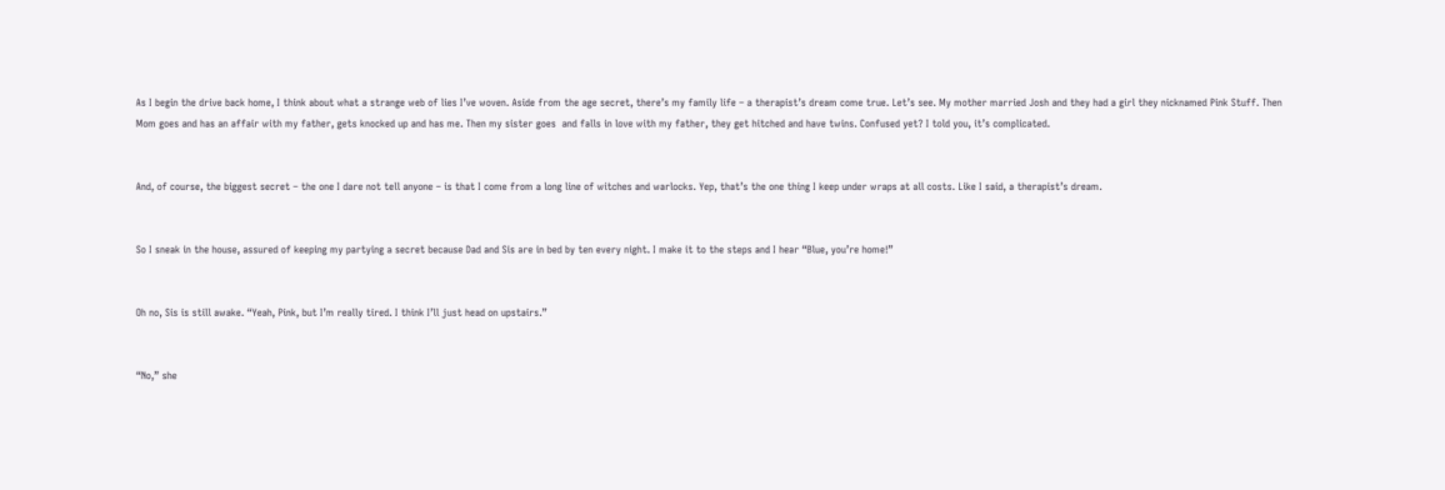As I begin the drive back home, I think about what a strange web of lies I’ve woven. Aside from the age secret, there’s my family life – a therapist’s dream come true. Let’s see. My mother married Josh and they had a girl they nicknamed Pink Stuff. Then Mom goes and has an affair with my father, gets knocked up and has me. Then my sister goes  and falls in love with my father, they get hitched and have twins. Confused yet? I told you, it’s complicated.


And, of course, the biggest secret – the one I dare not tell anyone – is that I come from a long line of witches and warlocks. Yep, that’s the one thing I keep under wraps at all costs. Like I said, a therapist’s dream.


So I sneak in the house, assured of keeping my partying a secret because Dad and Sis are in bed by ten every night. I make it to the steps and I hear “Blue, you’re home!”


Oh no, Sis is still awake. “Yeah, Pink, but I’m really tired. I think I’ll just head on upstairs.”


“No,” she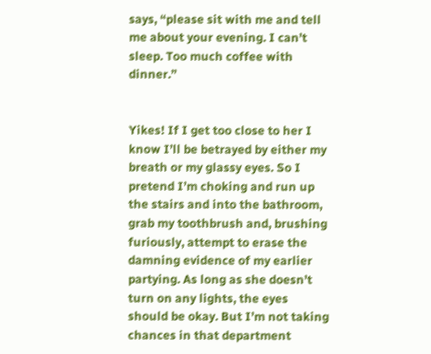says, “please sit with me and tell me about your evening. I can’t sleep. Too much coffee with dinner.”


Yikes! If I get too close to her I know I’ll be betrayed by either my breath or my glassy eyes. So I pretend I’m choking and run up the stairs and into the bathroom, grab my toothbrush and, brushing furiously, attempt to erase the damning evidence of my earlier partying. As long as she doesn’t turn on any lights, the eyes should be okay. But I’m not taking chances in that department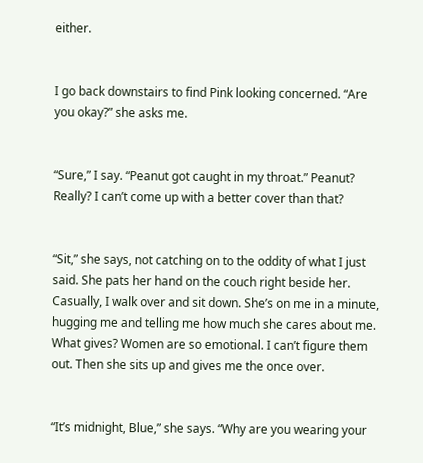either.


I go back downstairs to find Pink looking concerned. “Are you okay?” she asks me.


“Sure,” I say. “Peanut got caught in my throat.” Peanut? Really? I can’t come up with a better cover than that?


“Sit,” she says, not catching on to the oddity of what I just said. She pats her hand on the couch right beside her. Casually, I walk over and sit down. She’s on me in a minute, hugging me and telling me how much she cares about me. What gives? Women are so emotional. I can’t figure them out. Then she sits up and gives me the once over.


“It’s midnight, Blue,” she says. “Why are you wearing your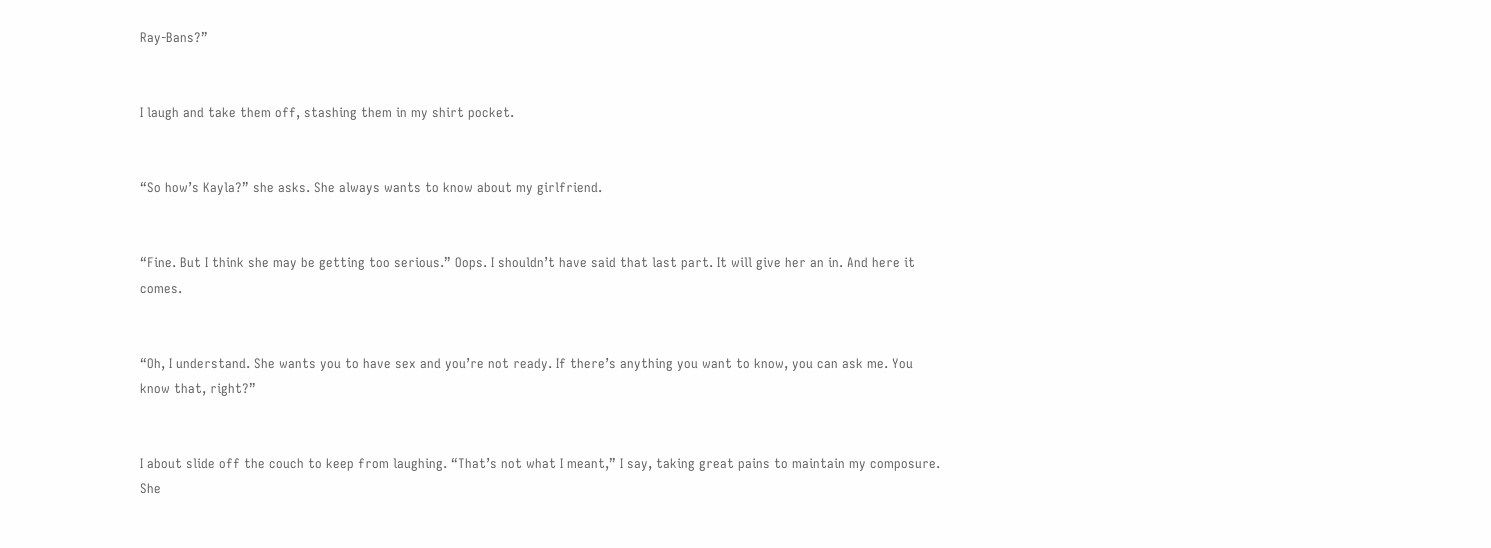Ray-Bans?”


I laugh and take them off, stashing them in my shirt pocket.


“So how’s Kayla?” she asks. She always wants to know about my girlfriend.


“Fine. But I think she may be getting too serious.” Oops. I shouldn’t have said that last part. It will give her an in. And here it comes.


“Oh, I understand. She wants you to have sex and you’re not ready. If there’s anything you want to know, you can ask me. You know that, right?”


I about slide off the couch to keep from laughing. “That’s not what I meant,” I say, taking great pains to maintain my composure. She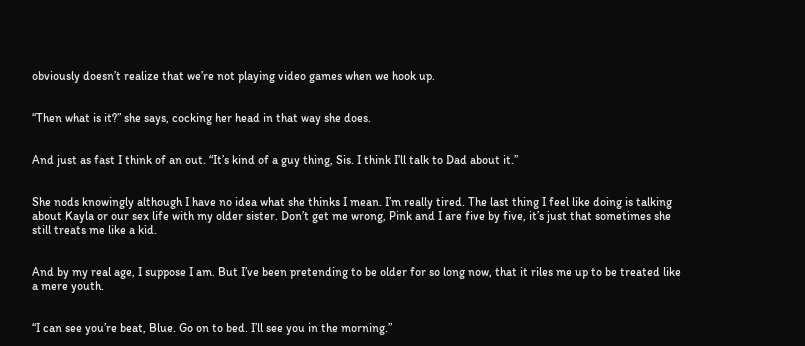obviously doesn’t realize that we’re not playing video games when we hook up.


“Then what is it?” she says, cocking her head in that way she does.


And just as fast I think of an out. “It’s kind of a guy thing, Sis. I think I’ll talk to Dad about it.”


She nods knowingly although I have no idea what she thinks I mean. I’m really tired. The last thing I feel like doing is talking about Kayla or our sex life with my older sister. Don’t get me wrong, Pink and I are five by five, it’s just that sometimes she still treats me like a kid.


And by my real age, I suppose I am. But I’ve been pretending to be older for so long now, that it riles me up to be treated like a mere youth.


“I can see you’re beat, Blue. Go on to bed. I’ll see you in the morning.”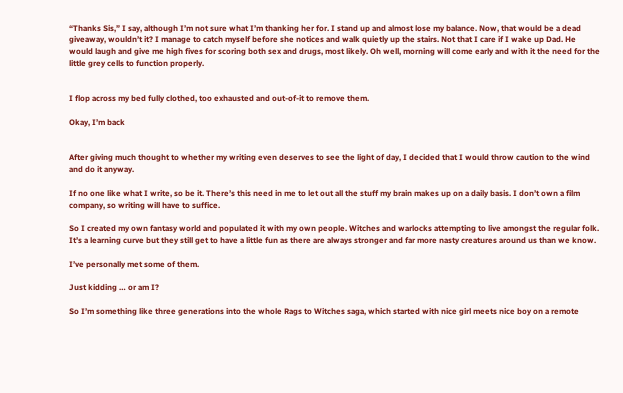“Thanks Sis,” I say, although I’m not sure what I’m thanking her for. I stand up and almost lose my balance. Now, that would be a dead giveaway, wouldn’t it? I manage to catch myself before she notices and walk quietly up the stairs. Not that I care if I wake up Dad. He would laugh and give me high fives for scoring both sex and drugs, most likely. Oh well, morning will come early and with it the need for the little grey cells to function properly.


I flop across my bed fully clothed, too exhausted and out-of-it to remove them.

Okay, I’m back


After giving much thought to whether my writing even deserves to see the light of day, I decided that I would throw caution to the wind and do it anyway.

If no one like what I write, so be it. There’s this need in me to let out all the stuff my brain makes up on a daily basis. I don’t own a film company, so writing will have to suffice.

So I created my own fantasy world and populated it with my own people. Witches and warlocks attempting to live amongst the regular folk. It’s a learning curve but they still get to have a little fun as there are always stronger and far more nasty creatures around us than we know.

I’ve personally met some of them.

Just kidding … or am I?

So I’m something like three generations into the whole Rags to Witches saga, which started with nice girl meets nice boy on a remote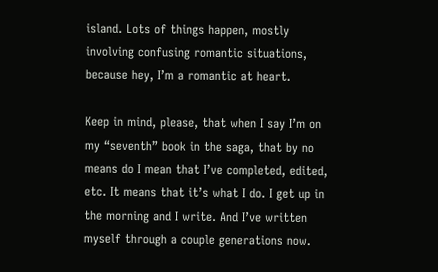island. Lots of things happen, mostly involving confusing romantic situations, because hey, I’m a romantic at heart.

Keep in mind, please, that when I say I’m on my “seventh” book in the saga, that by no means do I mean that I’ve completed, edited, etc. It means that it’s what I do. I get up in the morning and I write. And I’ve written myself through a couple generations now.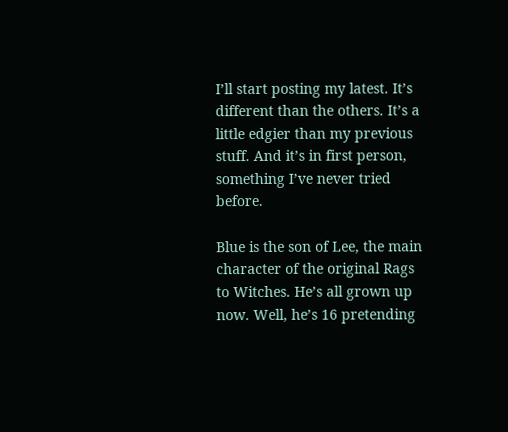I’ll start posting my latest. It’s different than the others. It’s a little edgier than my previous stuff. And it’s in first person, something I’ve never tried before.

Blue is the son of Lee, the main character of the original Rags to Witches. He’s all grown up now. Well, he’s 16 pretending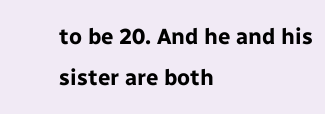to be 20. And he and his sister are both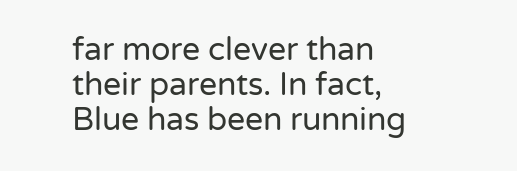far more clever than their parents. In fact, Blue has been running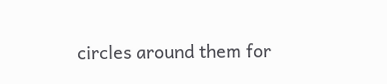circles around them for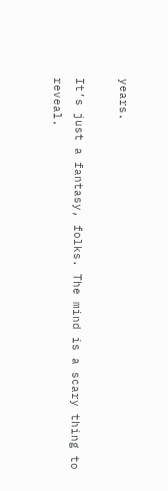years.

It’s just a fantasy, folks. The mind is a scary thing to reveal.